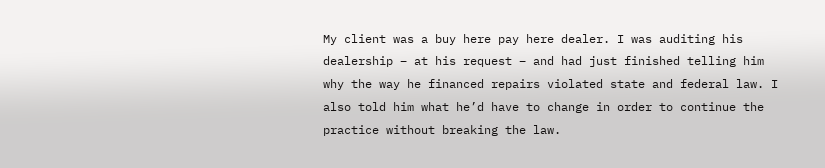My client was a buy here pay here dealer. I was auditing his dealership – at his request – and had just finished telling him why the way he financed repairs violated state and federal law. I also told him what he’d have to change in order to continue the practice without breaking the law.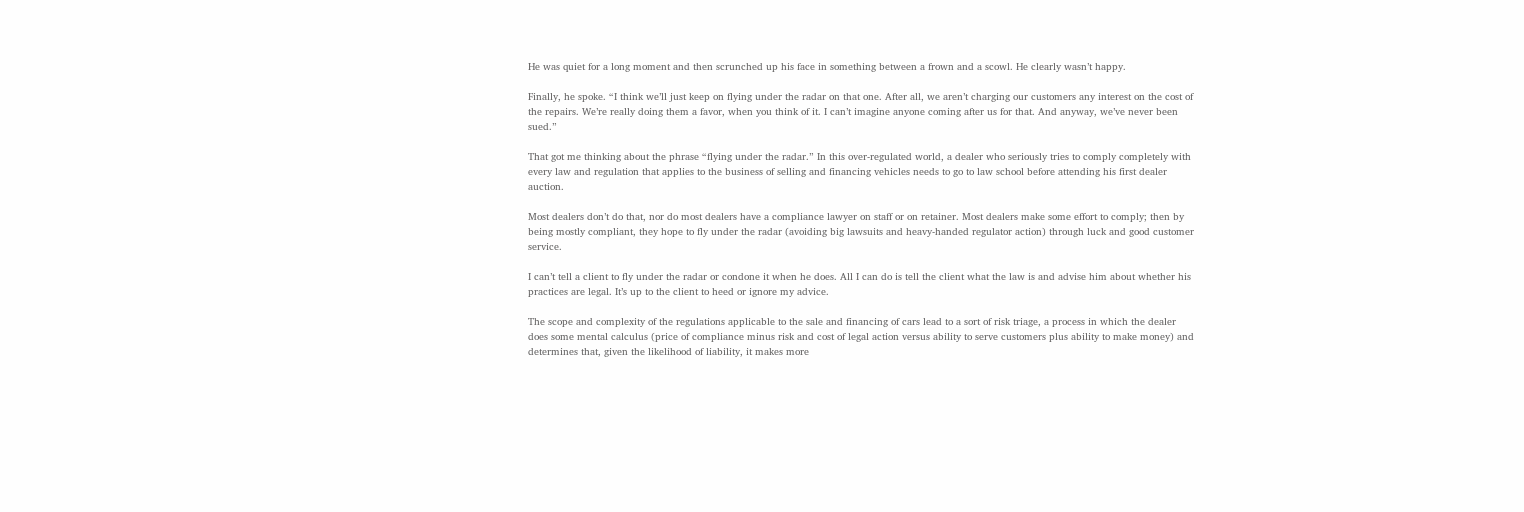He was quiet for a long moment and then scrunched up his face in something between a frown and a scowl. He clearly wasn’t happy.

Finally, he spoke. “I think we’ll just keep on flying under the radar on that one. After all, we aren’t charging our customers any interest on the cost of the repairs. We’re really doing them a favor, when you think of it. I can’t imagine anyone coming after us for that. And anyway, we’ve never been sued.”

That got me thinking about the phrase “flying under the radar.” In this over-regulated world, a dealer who seriously tries to comply completely with every law and regulation that applies to the business of selling and financing vehicles needs to go to law school before attending his first dealer auction.

Most dealers don’t do that, nor do most dealers have a compliance lawyer on staff or on retainer. Most dealers make some effort to comply; then by being mostly compliant, they hope to fly under the radar (avoiding big lawsuits and heavy-handed regulator action) through luck and good customer service.

I can’t tell a client to fly under the radar or condone it when he does. All I can do is tell the client what the law is and advise him about whether his practices are legal. It’s up to the client to heed or ignore my advice.

The scope and complexity of the regulations applicable to the sale and financing of cars lead to a sort of risk triage, a process in which the dealer does some mental calculus (price of compliance minus risk and cost of legal action versus ability to serve customers plus ability to make money) and determines that, given the likelihood of liability, it makes more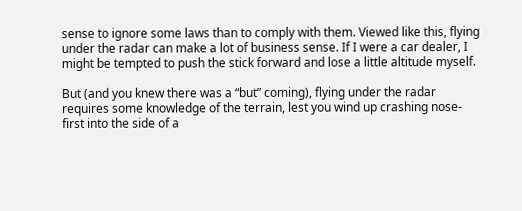sense to ignore some laws than to comply with them. Viewed like this, flying under the radar can make a lot of business sense. If I were a car dealer, I might be tempted to push the stick forward and lose a little altitude myself.

But (and you knew there was a “but” coming), flying under the radar requires some knowledge of the terrain, lest you wind up crashing nose-first into the side of a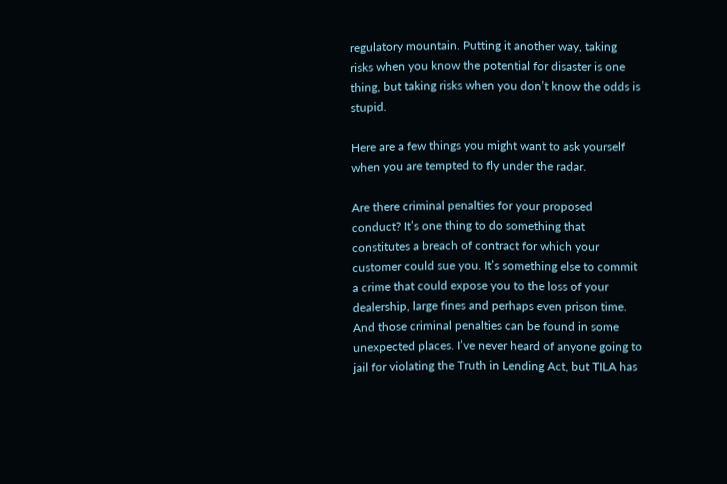regulatory mountain. Putting it another way, taking risks when you know the potential for disaster is one thing, but taking risks when you don’t know the odds is stupid.

Here are a few things you might want to ask yourself when you are tempted to fly under the radar.

Are there criminal penalties for your proposed conduct? It’s one thing to do something that constitutes a breach of contract for which your customer could sue you. It’s something else to commit a crime that could expose you to the loss of your dealership, large fines and perhaps even prison time. And those criminal penalties can be found in some unexpected places. I’ve never heard of anyone going to jail for violating the Truth in Lending Act, but TILA has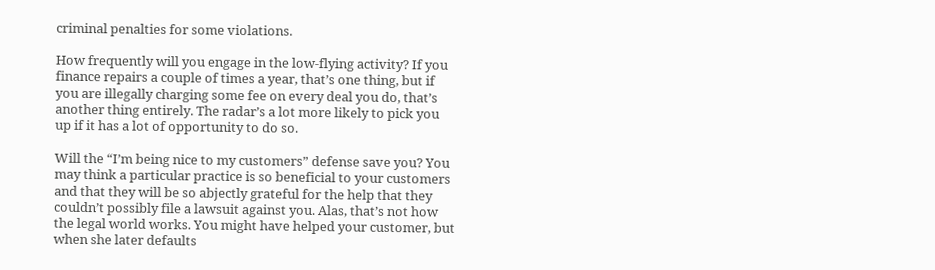criminal penalties for some violations.

How frequently will you engage in the low-flying activity? If you finance repairs a couple of times a year, that’s one thing, but if you are illegally charging some fee on every deal you do, that’s another thing entirely. The radar’s a lot more likely to pick you up if it has a lot of opportunity to do so.

Will the “I’m being nice to my customers” defense save you? You may think a particular practice is so beneficial to your customers and that they will be so abjectly grateful for the help that they couldn’t possibly file a lawsuit against you. Alas, that’s not how the legal world works. You might have helped your customer, but when she later defaults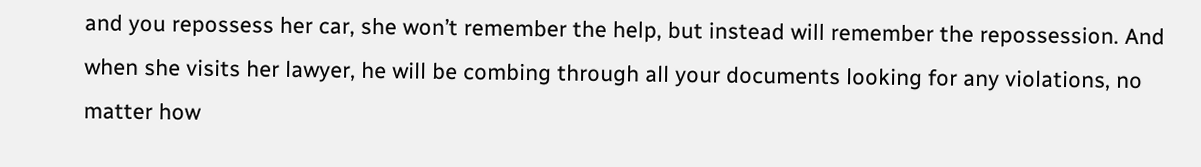and you repossess her car, she won’t remember the help, but instead will remember the repossession. And when she visits her lawyer, he will be combing through all your documents looking for any violations, no matter how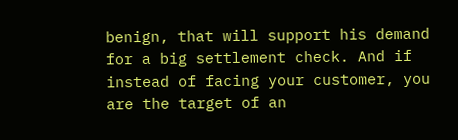benign, that will support his demand for a big settlement check. And if instead of facing your customer, you are the target of an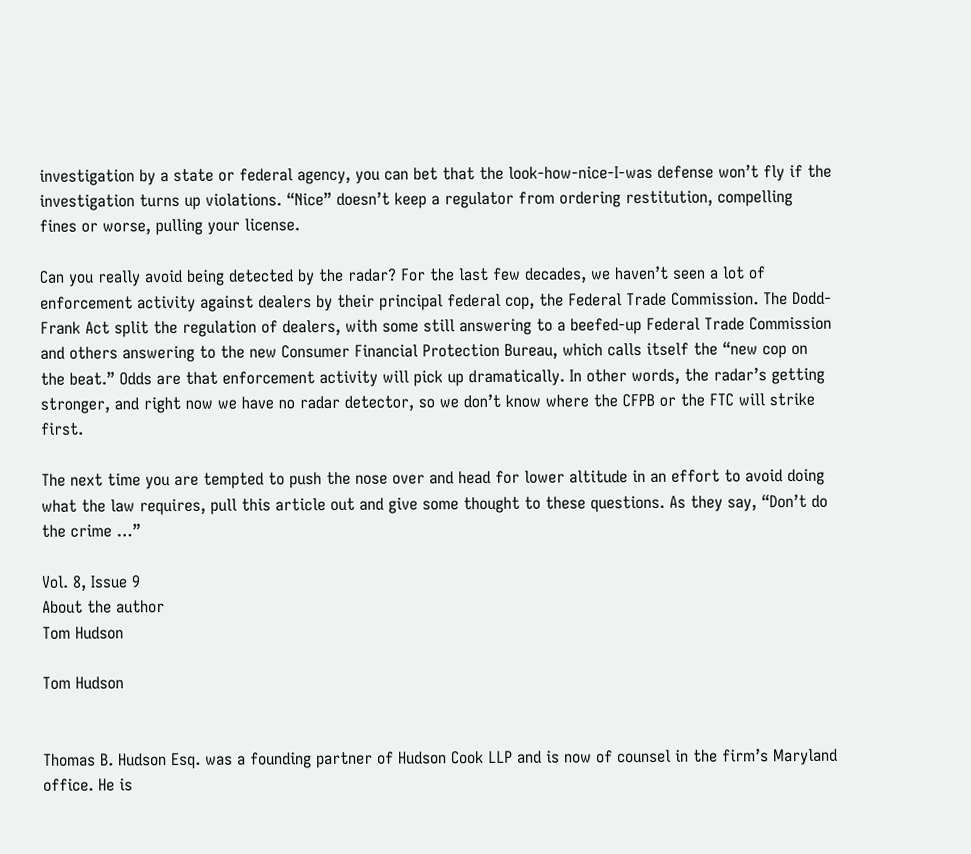investigation by a state or federal agency, you can bet that the look-how-nice-I-was defense won’t fly if the investigation turns up violations. “Nice” doesn’t keep a regulator from ordering restitution, compelling fines or worse, pulling your license.

Can you really avoid being detected by the radar? For the last few decades, we haven’t seen a lot of enforcement activity against dealers by their principal federal cop, the Federal Trade Commission. The Dodd-Frank Act split the regulation of dealers, with some still answering to a beefed-up Federal Trade Commission and others answering to the new Consumer Financial Protection Bureau, which calls itself the “new cop on the beat.” Odds are that enforcement activity will pick up dramatically. In other words, the radar’s getting stronger, and right now we have no radar detector, so we don’t know where the CFPB or the FTC will strike first.

The next time you are tempted to push the nose over and head for lower altitude in an effort to avoid doing what the law requires, pull this article out and give some thought to these questions. As they say, “Don’t do the crime …”

Vol. 8, Issue 9
About the author
Tom Hudson

Tom Hudson


Thomas B. Hudson Esq. was a founding partner of Hudson Cook LLP and is now of counsel in the firm’s Maryland office. He is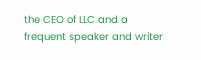the CEO of LLC and a frequent speaker and writer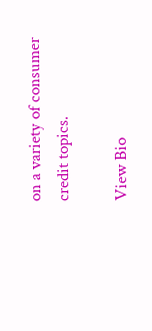on a variety of consumer credit topics.

View Bio